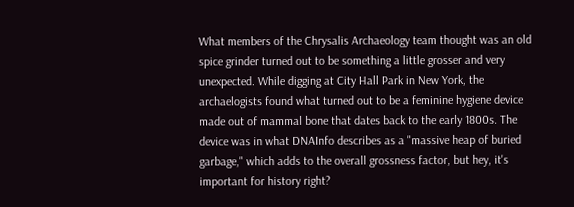What members of the Chrysalis Archaeology team thought was an old spice grinder turned out to be something a little grosser and very unexpected. While digging at City Hall Park in New York, the archaelogists found what turned out to be a feminine hygiene device made out of mammal bone that dates back to the early 1800s. The device was in what DNAInfo describes as a "massive heap of buried garbage," which adds to the overall grossness factor, but hey, it's important for history right?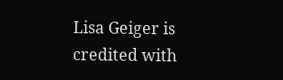Lisa Geiger is credited with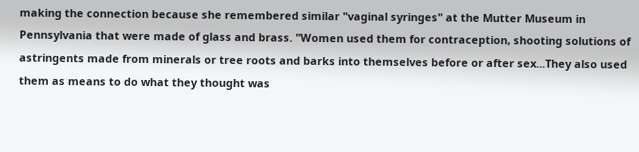making the connection because she remembered similar "vaginal syringes" at the Mutter Museum in Pennsylvania that were made of glass and brass. "Women used them for contraception, shooting solutions of astringents made from minerals or tree roots and barks into themselves before or after sex...They also used them as means to do what they thought was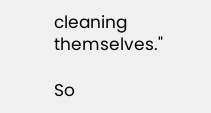cleaning themselves."

So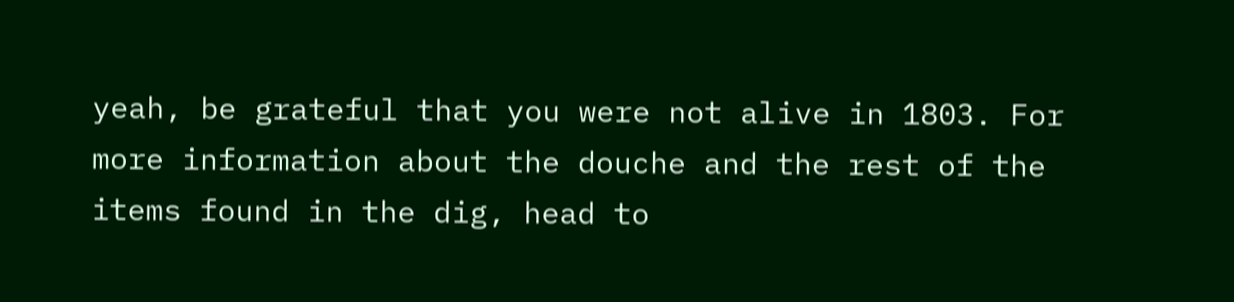yeah, be grateful that you were not alive in 1803. For more information about the douche and the rest of the items found in the dig, head to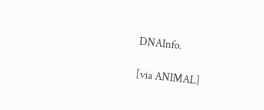DNAInfo.

[via ANIMAL]